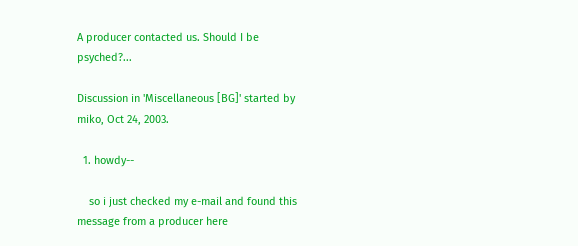A producer contacted us. Should I be psyched?...

Discussion in 'Miscellaneous [BG]' started by miko, Oct 24, 2003.

  1. howdy--

    so i just checked my e-mail and found this message from a producer here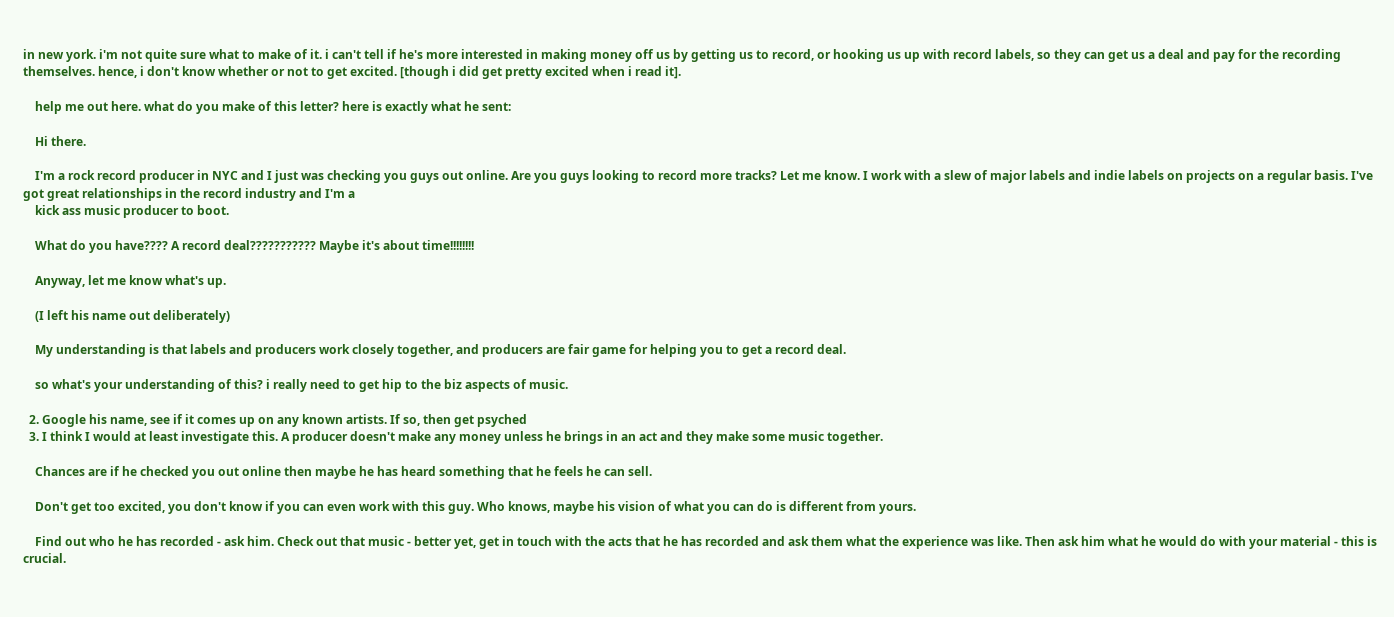in new york. i'm not quite sure what to make of it. i can't tell if he's more interested in making money off us by getting us to record, or hooking us up with record labels, so they can get us a deal and pay for the recording themselves. hence, i don't know whether or not to get excited. [though i did get pretty excited when i read it].

    help me out here. what do you make of this letter? here is exactly what he sent:

    Hi there.

    I'm a rock record producer in NYC and I just was checking you guys out online. Are you guys looking to record more tracks? Let me know. I work with a slew of major labels and indie labels on projects on a regular basis. I've got great relationships in the record industry and I'm a
    kick ass music producer to boot.

    What do you have???? A record deal??????????? Maybe it's about time!!!!!!!!

    Anyway, let me know what's up.

    (I left his name out deliberately)

    My understanding is that labels and producers work closely together, and producers are fair game for helping you to get a record deal.

    so what's your understanding of this? i really need to get hip to the biz aspects of music.

  2. Google his name, see if it comes up on any known artists. If so, then get psyched
  3. I think I would at least investigate this. A producer doesn't make any money unless he brings in an act and they make some music together.

    Chances are if he checked you out online then maybe he has heard something that he feels he can sell.

    Don't get too excited, you don't know if you can even work with this guy. Who knows, maybe his vision of what you can do is different from yours.

    Find out who he has recorded - ask him. Check out that music - better yet, get in touch with the acts that he has recorded and ask them what the experience was like. Then ask him what he would do with your material - this is crucial.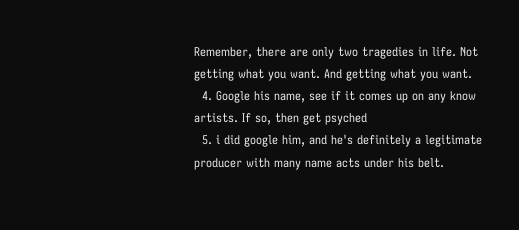Remember, there are only two tragedies in life. Not getting what you want. And getting what you want.
  4. Google his name, see if it comes up on any know artists. If so, then get psyched
  5. i did google him, and he's definitely a legitimate producer with many name acts under his belt.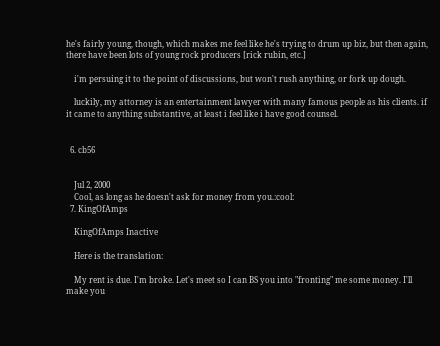he's fairly young, though, which makes me feel like he's trying to drum up biz, but then again, there have been lots of young rock producers [rick rubin, etc.]

    i'm persuing it to the point of discussions, but won't rush anything, or fork up dough.

    luckily, my attorney is an entertainment lawyer with many famous people as his clients. if it came to anything substantive, at least i feel like i have good counsel.


  6. cb56


    Jul 2, 2000
    Cool, as long as he doesn't ask for money from you.:cool:
  7. KingOfAmps

    KingOfAmps Inactive

    Here is the translation:

    My rent is due. I'm broke. Let's meet so I can BS you into "fronting" me some money. I'll make you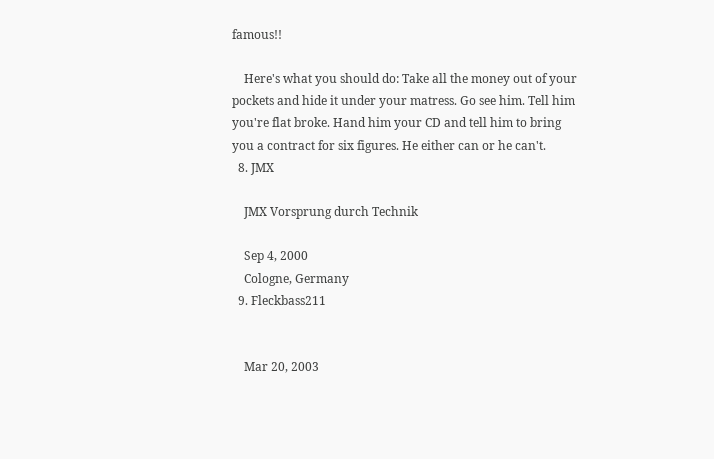famous!!

    Here's what you should do: Take all the money out of your pockets and hide it under your matress. Go see him. Tell him you're flat broke. Hand him your CD and tell him to bring you a contract for six figures. He either can or he can't.
  8. JMX

    JMX Vorsprung durch Technik

    Sep 4, 2000
    Cologne, Germany
  9. Fleckbass211


    Mar 20, 2003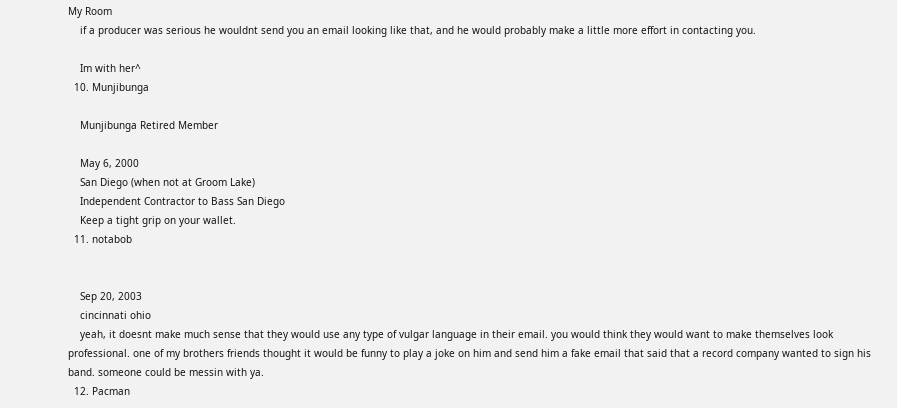My Room
    if a producer was serious he wouldnt send you an email looking like that, and he would probably make a little more effort in contacting you.

    Im with her^
  10. Munjibunga

    Munjibunga Retired Member

    May 6, 2000
    San Diego (when not at Groom Lake)
    Independent Contractor to Bass San Diego
    Keep a tight grip on your wallet.
  11. notabob


    Sep 20, 2003
    cincinnati ohio
    yeah, it doesnt make much sense that they would use any type of vulgar language in their email. you would think they would want to make themselves look professional. one of my brothers friends thought it would be funny to play a joke on him and send him a fake email that said that a record company wanted to sign his band. someone could be messin with ya.
  12. Pacman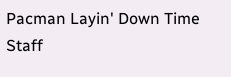Pacman Layin' Down Time Staff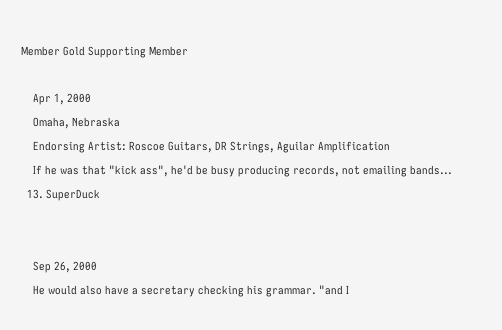Member Gold Supporting Member

    Apr 1, 2000
    Omaha, Nebraska
    Endorsing Artist: Roscoe Guitars, DR Strings, Aguilar Amplification
    If he was that "kick ass", he'd be busy producing records, not emailing bands...
  13. SuperDuck


    Sep 26, 2000
    He would also have a secretary checking his grammar. "and I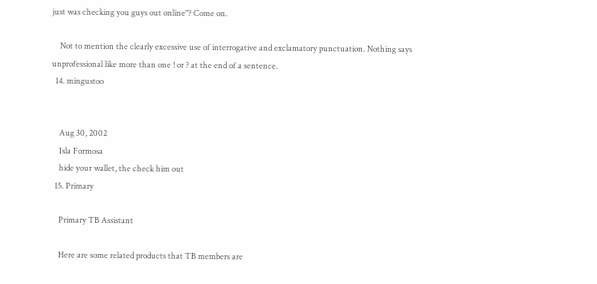just was checking you guys out online"? Come on.

    Not to mention the clearly excessive use of interrogative and exclamatory punctuation. Nothing says unprofessional like more than one ! or ? at the end of a sentence.
  14. mingustoo


    Aug 30, 2002
    Isla Formosa
    hide your wallet, the check him out
  15. Primary

    Primary TB Assistant

    Here are some related products that TB members are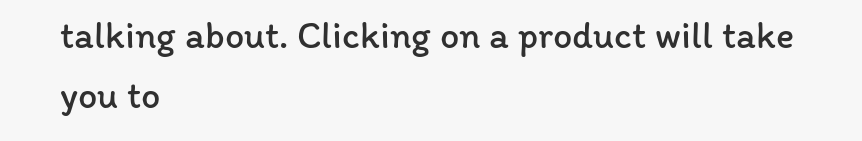talking about. Clicking on a product will take you to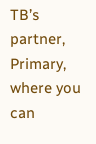TB’s partner, Primary, where you can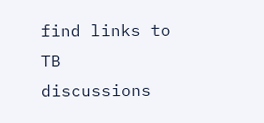find links to TB discussions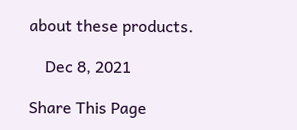about these products.

    Dec 8, 2021

Share This Page